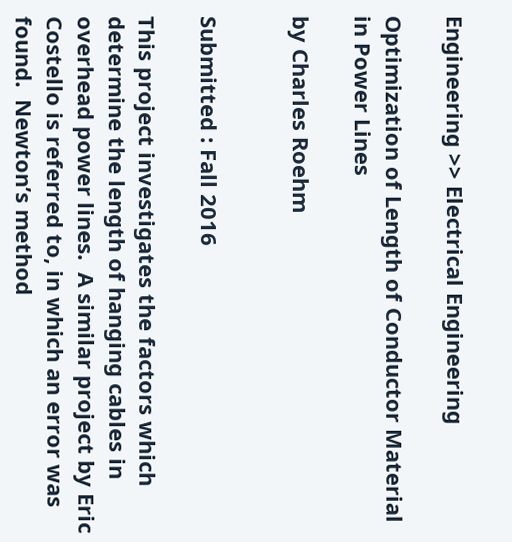Engineering >> Electrical Engineering

Optimization of Length of Conductor Material in Power Lines

by Charles Roehm


Submitted : Fall 2016

This project investigates the factors which determine the length of hanging cables in overhead power lines.  A similar project by Eric Costello is referred to, in which an error was found.  Newton’s method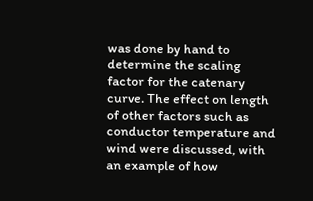was done by hand to determine the scaling factor for the catenary curve. The effect on length of other factors such as conductor temperature and wind were discussed, with an example of how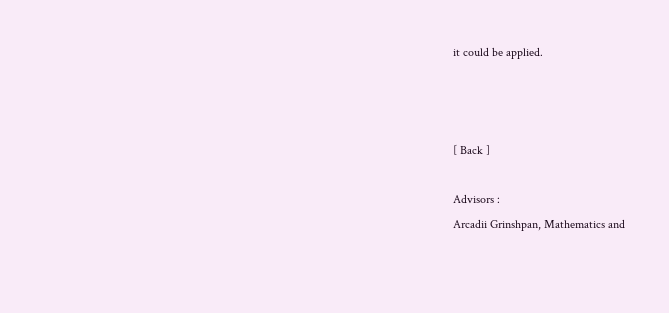it could be applied.



[ Back ]

Advisors :
Arcadii Grinshpan, Mathematics and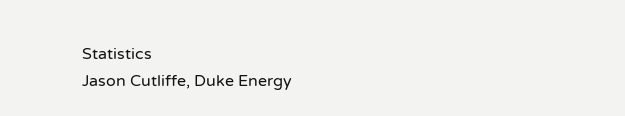Statistics
Jason Cutliffe, Duke Energy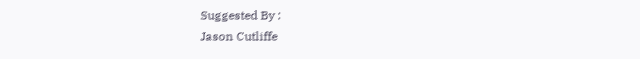Suggested By :
Jason Cutliffe